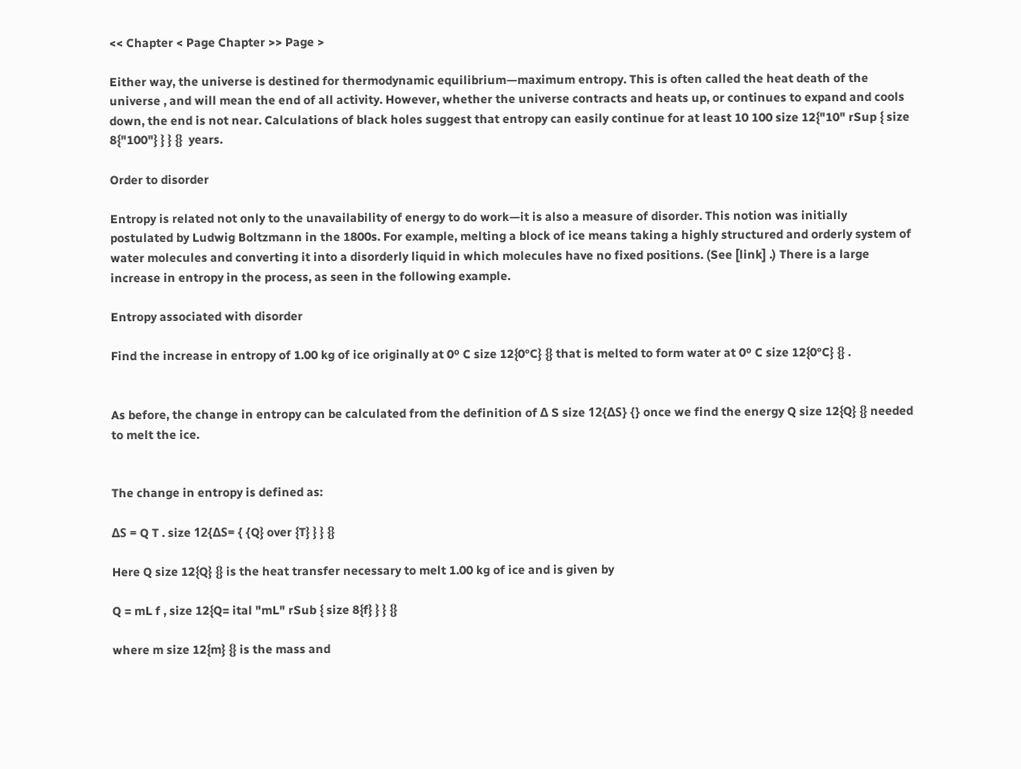<< Chapter < Page Chapter >> Page >

Either way, the universe is destined for thermodynamic equilibrium—maximum entropy. This is often called the heat death of the universe , and will mean the end of all activity. However, whether the universe contracts and heats up, or continues to expand and cools down, the end is not near. Calculations of black holes suggest that entropy can easily continue for at least 10 100 size 12{"10" rSup { size 8{"100"} } } {}  years.

Order to disorder

Entropy is related not only to the unavailability of energy to do work—it is also a measure of disorder. This notion was initially postulated by Ludwig Boltzmann in the 1800s. For example, melting a block of ice means taking a highly structured and orderly system of water molecules and converting it into a disorderly liquid in which molecules have no fixed positions. (See [link] .) There is a large increase in entropy in the process, as seen in the following example.

Entropy associated with disorder

Find the increase in entropy of 1.00 kg of ice originally at 0º C size 12{0°C} {} that is melted to form water at 0º C size 12{0°C} {} .


As before, the change in entropy can be calculated from the definition of Δ S size 12{ΔS} {} once we find the energy Q size 12{Q} {} needed to melt the ice.


The change in entropy is defined as:

ΔS = Q T . size 12{ΔS= { {Q} over {T} } } {}

Here Q size 12{Q} {} is the heat transfer necessary to melt 1.00 kg of ice and is given by

Q = mL f , size 12{Q= ital "mL" rSub { size 8{f} } } {}

where m size 12{m} {} is the mass and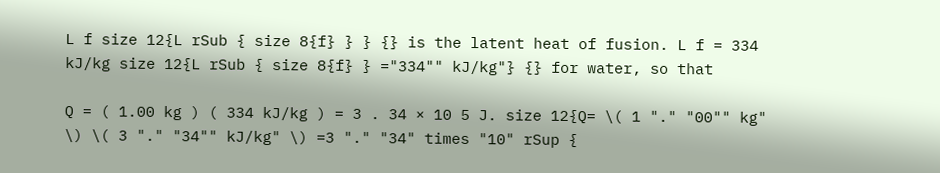L f size 12{L rSub { size 8{f} } } {} is the latent heat of fusion. L f = 334 kJ/kg size 12{L rSub { size 8{f} } ="334"" kJ/kg"} {} for water, so that

Q = ( 1.00 kg ) ( 334 kJ/kg ) = 3 . 34 × 10 5 J. size 12{Q= \( 1 "." "00"" kg" \) \( 3 "." "34"" kJ/kg" \) =3 "." "34" times "10" rSup {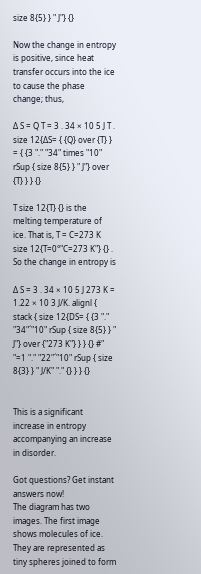size 8{5} } " J"} {}

Now the change in entropy is positive, since heat transfer occurs into the ice to cause the phase change; thus,

Δ S = Q T = 3 . 34 × 10 5 J T . size 12{ΔS= { {Q} over {T} } = { {3 "." "34" times "10" rSup { size 8{5} } " J"} over {T} } } {}

T size 12{T} {} is the melting temperature of ice. That is, T = C=273 K size 12{T=0°"C=273 K"} {} . So the change in entropy is

Δ S = 3 . 34 × 10 5 J 273 K = 1.22 × 10 3 J/K. alignl { stack { size 12{DS= { {3 "." "34"´"10" rSup { size 8{5} } " J"} over {"273 K"} } } {} #" "=1 "." "22"´"10" rSup { size 8{3} } " J/K" "." {} } } {}


This is a significant increase in entropy accompanying an increase in disorder.

Got questions? Get instant answers now!
The diagram has two images. The first image shows molecules of ice. They are represented as tiny spheres joined to form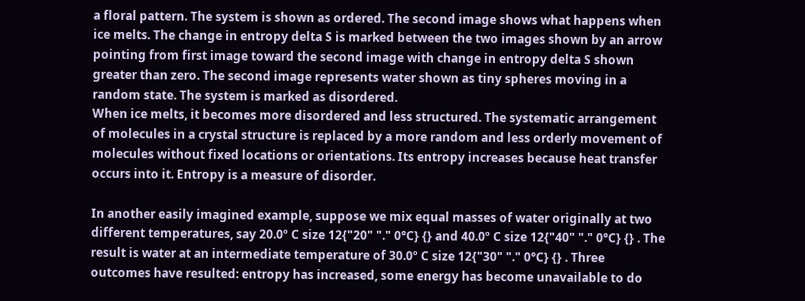a floral pattern. The system is shown as ordered. The second image shows what happens when ice melts. The change in entropy delta S is marked between the two images shown by an arrow pointing from first image toward the second image with change in entropy delta S shown greater than zero. The second image represents water shown as tiny spheres moving in a random state. The system is marked as disordered.
When ice melts, it becomes more disordered and less structured. The systematic arrangement of molecules in a crystal structure is replaced by a more random and less orderly movement of molecules without fixed locations or orientations. Its entropy increases because heat transfer occurs into it. Entropy is a measure of disorder.

In another easily imagined example, suppose we mix equal masses of water originally at two different temperatures, say 20.0º C size 12{"20" "." 0°C} {} and 40.0º C size 12{"40" "." 0°C} {} . The result is water at an intermediate temperature of 30.0º C size 12{"30" "." 0°C} {} . Three outcomes have resulted: entropy has increased, some energy has become unavailable to do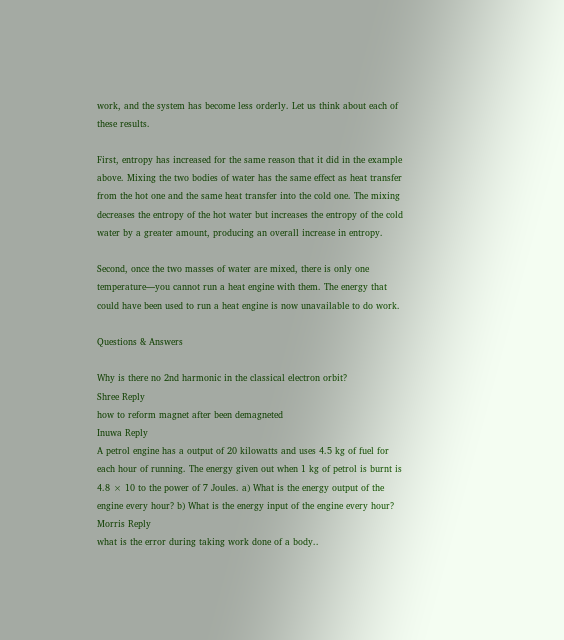work, and the system has become less orderly. Let us think about each of these results.

First, entropy has increased for the same reason that it did in the example above. Mixing the two bodies of water has the same effect as heat transfer from the hot one and the same heat transfer into the cold one. The mixing decreases the entropy of the hot water but increases the entropy of the cold water by a greater amount, producing an overall increase in entropy.

Second, once the two masses of water are mixed, there is only one temperature—you cannot run a heat engine with them. The energy that could have been used to run a heat engine is now unavailable to do work.

Questions & Answers

Why is there no 2nd harmonic in the classical electron orbit?
Shree Reply
how to reform magnet after been demagneted
Inuwa Reply
A petrol engine has a output of 20 kilowatts and uses 4.5 kg of fuel for each hour of running. The energy given out when 1 kg of petrol is burnt is 4.8 × 10 to the power of 7 Joules. a) What is the energy output of the engine every hour? b) What is the energy input of the engine every hour?
Morris Reply
what is the error during taking work done of a body..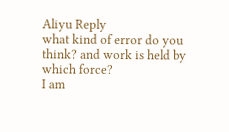Aliyu Reply
what kind of error do you think? and work is held by which force?
I am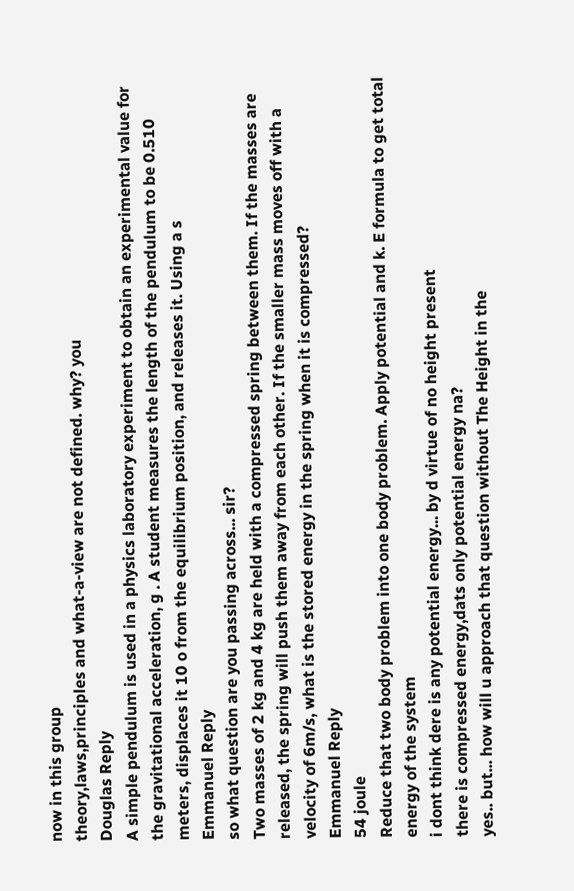now in this group
theory,laws,principles and what-a-view are not defined. why? you
Douglas Reply
A simple pendulum is used in a physics laboratory experiment to obtain an experimental value for the gravitational acceleration, g . A student measures the length of the pendulum to be 0.510 meters, displaces it 10 o from the equilibrium position, and releases it. Using a s
Emmanuel Reply
so what question are you passing across... sir?
Two masses of 2 kg and 4 kg are held with a compressed spring between them. If the masses are released, the spring will push them away from each other. If the smaller mass moves off with a velocity of 6m/s, what is the stored energy in the spring when it is compressed?
Emmanuel Reply
54 joule
Reduce that two body problem into one body problem. Apply potential and k. E formula to get total energy of the system
i dont think dere is any potential energy... by d virtue of no height present
there is compressed energy,dats only potential energy na?
yes.. but... how will u approach that question without The Height in the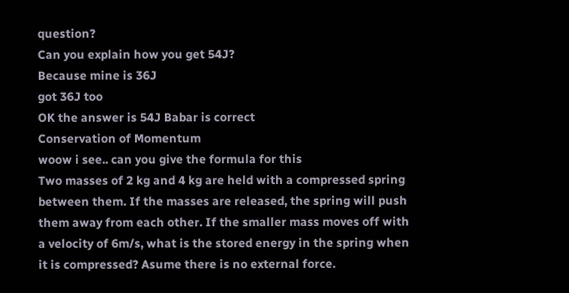question?
Can you explain how you get 54J?
Because mine is 36J
got 36J too
OK the answer is 54J Babar is correct
Conservation of Momentum
woow i see.. can you give the formula for this
Two masses of 2 kg and 4 kg are held with a compressed spring between them. If the masses are released, the spring will push them away from each other. If the smaller mass moves off with a velocity of 6m/s, what is the stored energy in the spring when it is compressed? Asume there is no external force.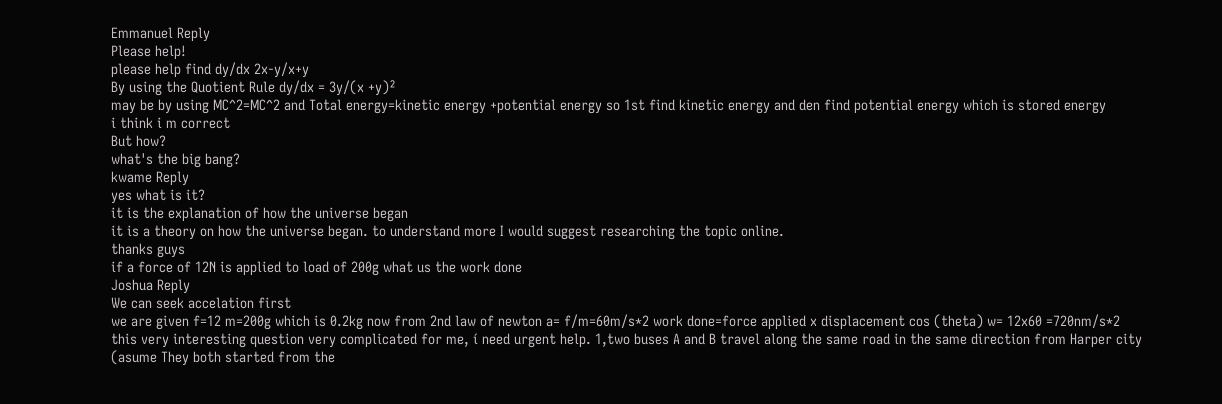Emmanuel Reply
Please help!
please help find dy/dx 2x-y/x+y
By using the Quotient Rule dy/dx = 3y/(x +y)²
may be by using MC^2=MC^2 and Total energy=kinetic energy +potential energy so 1st find kinetic energy and den find potential energy which is stored energy
i think i m correct
But how?
what's the big bang?
kwame Reply
yes what is it?
it is the explanation of how the universe began
it is a theory on how the universe began. to understand more I would suggest researching the topic online.
thanks guys
if a force of 12N is applied to load of 200g what us the work done
Joshua Reply
We can seek accelation first
we are given f=12 m=200g which is 0.2kg now from 2nd law of newton a= f/m=60m/s*2 work done=force applied x displacement cos (theta) w= 12x60 =720nm/s*2
this very interesting question very complicated for me, í need urgent help. 1,two buses A and B travel along the same road in the same direction from Harper city (asume They both started from the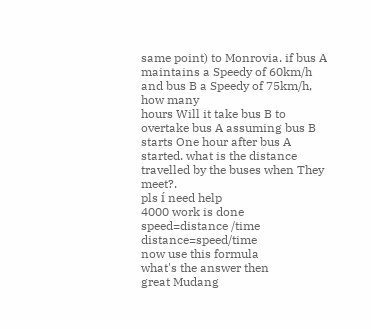same point) to Monrovia. if bus A maintains a Speedy of 60km/h and bus B a Speedy of 75km/h, how many
hours Will it take bus B to overtake bus A assuming bus B starts One hour after bus A started. what is the distance travelled by the buses when They meet?.
pls í need help
4000 work is done
speed=distance /time distance=speed/time
now use this formula
what's the answer then
great Mudang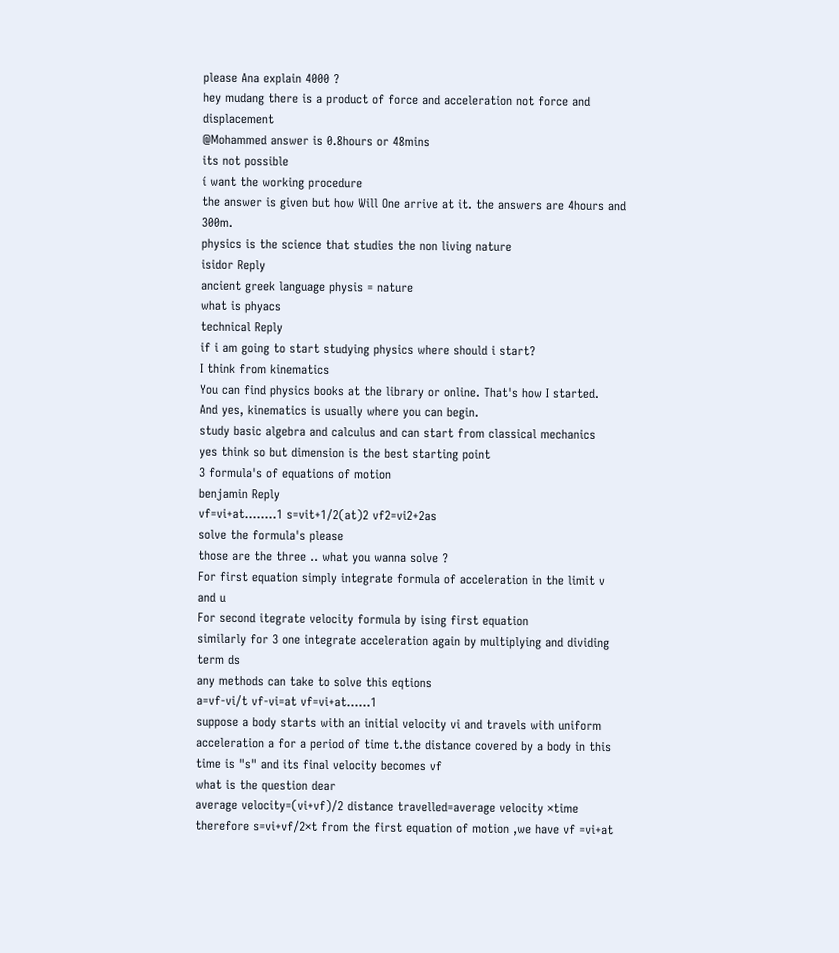please Ana explain 4000 ?
hey mudang there is a product of force and acceleration not force and displacement
@Mohammed answer is 0.8hours or 48mins
its not possible
í want the working procedure
the answer is given but how Will One arrive at it. the answers are 4hours and 300m.
physics is the science that studies the non living nature
isidor Reply
ancient greek language physis = nature
what is phyacs
technical Reply
if i am going to start studying physics where should i start?
I think from kinematics
You can find physics books at the library or online. That's how I started.
And yes, kinematics is usually where you can begin.
study basic algebra and calculus and can start from classical mechanics
yes think so but dimension is the best starting point
3 formula's of equations of motion
benjamin Reply
vf=vi+at........1 s=vit+1/2(at)2 vf2=vi2+2as
solve the formula's please
those are the three .. what you wanna solve ?
For first equation simply integrate formula of acceleration in the limit v and u
For second itegrate velocity formula by ising first equation
similarly for 3 one integrate acceleration again by multiplying and dividing term ds
any methods can take to solve this eqtions
a=vf-vi/t vf-vi=at vf=vi+at......1
suppose a body starts with an initial velocity vi and travels with uniform acceleration a for a period of time t.the distance covered by a body in this time is "s" and its final velocity becomes vf
what is the question dear
average velocity=(vi+vf)/2 distance travelled=average velocity ×time therefore s=vi+vf/2×t from the first equation of motion ,we have vf =vi+at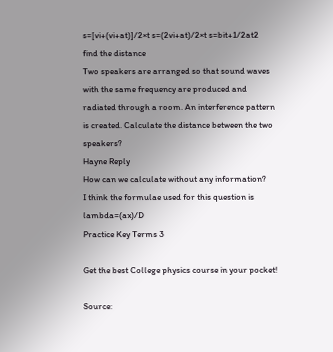s=[vi+(vi+at)]/2×t s=(2vi+at)/2×t s=bit+1/2at2
find the distance
Two speakers are arranged so that sound waves with the same frequency are produced and radiated through a room. An interference pattern is created. Calculate the distance between the two speakers?
Hayne Reply
How can we calculate without any information?
I think the formulae used for this question is lambda=(ax)/D
Practice Key Terms 3

Get the best College physics course in your pocket!

Source: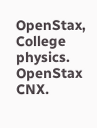OpenStax, College physics. OpenStax CNX.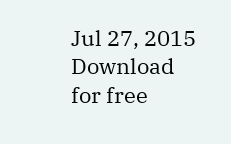Jul 27, 2015 Download for free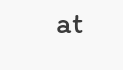at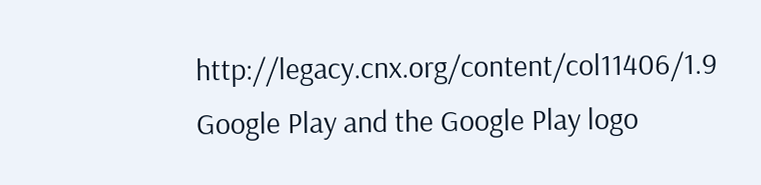http://legacy.cnx.org/content/col11406/1.9
Google Play and the Google Play logo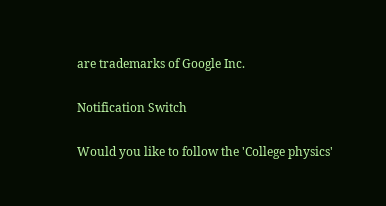are trademarks of Google Inc.

Notification Switch

Would you like to follow the 'College physics'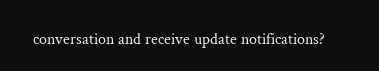conversation and receive update notifications?